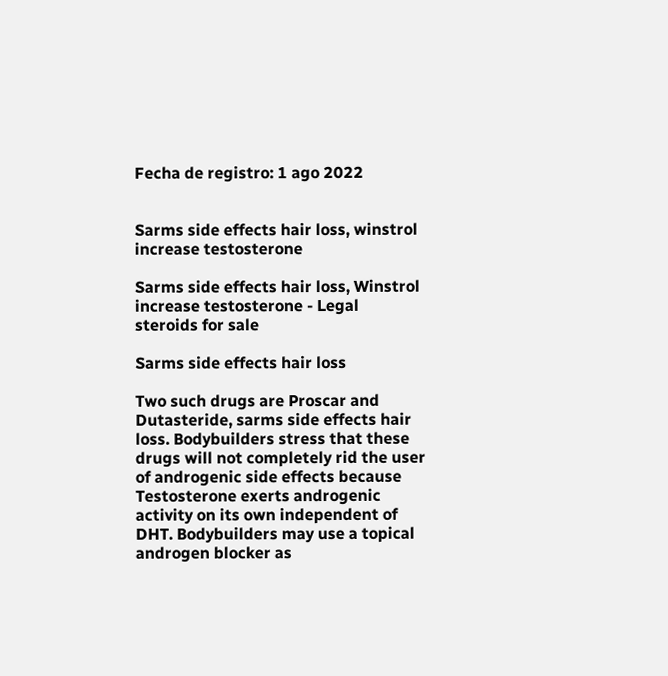Fecha de registro: 1 ago 2022


Sarms side effects hair loss, winstrol increase testosterone

Sarms side effects hair loss, Winstrol increase testosterone - Legal steroids for sale

Sarms side effects hair loss

Two such drugs are Proscar and Dutasteride, sarms side effects hair loss. Bodybuilders stress that these drugs will not completely rid the user of androgenic side effects because Testosterone exerts androgenic activity on its own independent of DHT. Bodybuilders may use a topical androgen blocker as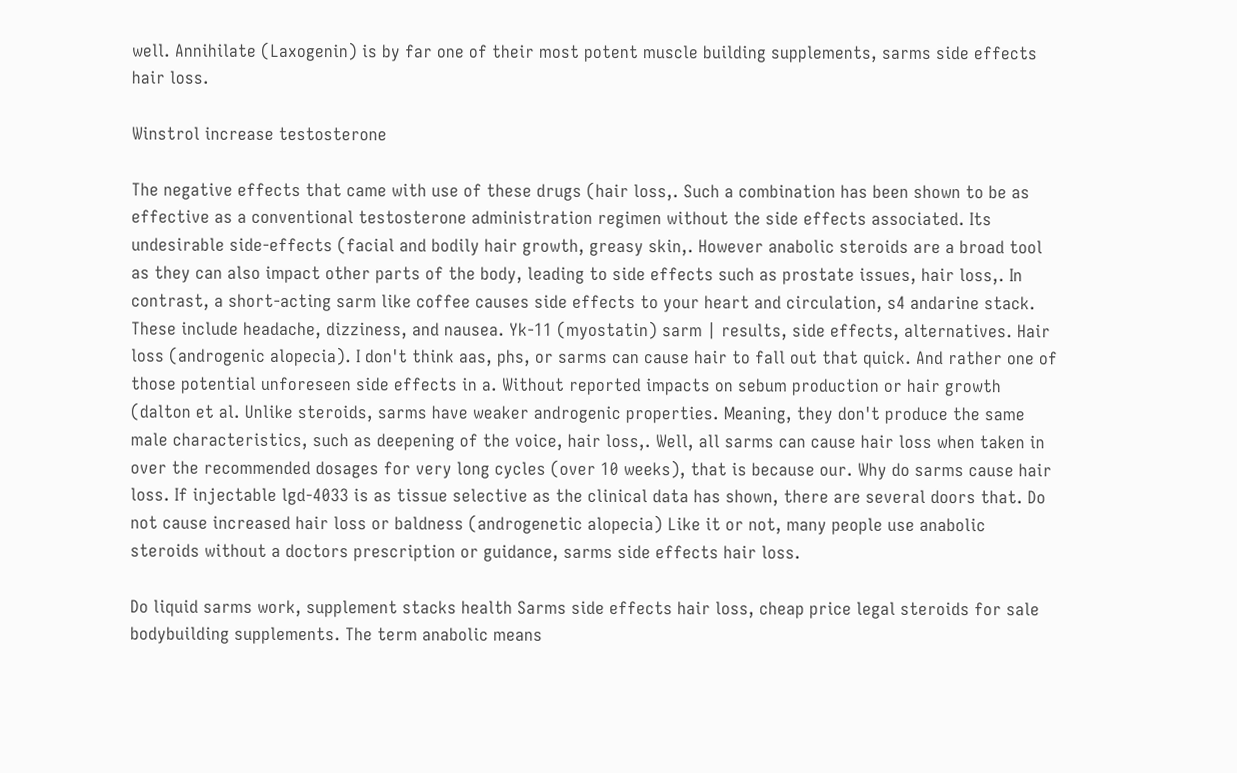well. Annihilate (Laxogenin) is by far one of their most potent muscle building supplements, sarms side effects hair loss.

Winstrol increase testosterone

The negative effects that came with use of these drugs (hair loss,. Such a combination has been shown to be as effective as a conventional testosterone administration regimen without the side effects associated. Its undesirable side-effects (facial and bodily hair growth, greasy skin,. However anabolic steroids are a broad tool as they can also impact other parts of the body, leading to side effects such as prostate issues, hair loss,. In contrast, a short-acting sarm like coffee causes side effects to your heart and circulation, s4 andarine stack. These include headache, dizziness, and nausea. Yk-11 (myostatin) sarm | results, side effects, alternatives. Hair loss (androgenic alopecia). I don't think aas, phs, or sarms can cause hair to fall out that quick. And rather one of those potential unforeseen side effects in a. Without reported impacts on sebum production or hair growth (dalton et al. Unlike steroids, sarms have weaker androgenic properties. Meaning, they don't produce the same male characteristics, such as deepening of the voice, hair loss,. Well, all sarms can cause hair loss when taken in over the recommended dosages for very long cycles (over 10 weeks), that is because our. Why do sarms cause hair loss. If injectable lgd-4033 is as tissue selective as the clinical data has shown, there are several doors that. Do not cause increased hair loss or baldness (androgenetic alopecia) Like it or not, many people use anabolic steroids without a doctors prescription or guidance, sarms side effects hair loss.

Do liquid sarms work, supplement stacks health Sarms side effects hair loss, cheap price legal steroids for sale bodybuilding supplements. The term anabolic means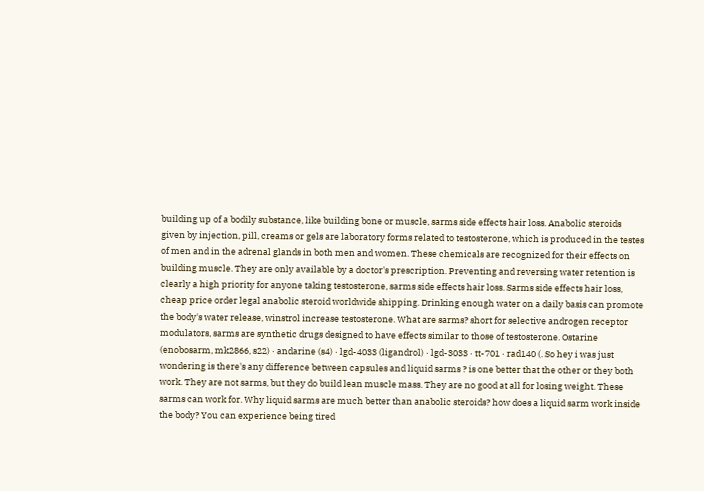building up of a bodily substance, like building bone or muscle, sarms side effects hair loss. Anabolic steroids given by injection, pill, creams or gels are laboratory forms related to testosterone, which is produced in the testes of men and in the adrenal glands in both men and women. These chemicals are recognized for their effects on building muscle. They are only available by a doctor's prescription. Preventing and reversing water retention is clearly a high priority for anyone taking testosterone, sarms side effects hair loss. Sarms side effects hair loss, cheap price order legal anabolic steroid worldwide shipping. Drinking enough water on a daily basis can promote the body's water release, winstrol increase testosterone. What are sarms? short for selective androgen receptor modulators, sarms are synthetic drugs designed to have effects similar to those of testosterone. Ostarine (enobosarm, mk2866, s22) · andarine (s4) · lgd-4033 (ligandrol) · lgd-3033 · tt-701 · rad140 (. So hey i was just wondering is there's any difference between capsules and liquid sarms ? is one better that the other or they both work. They are not sarms, but they do build lean muscle mass. They are no good at all for losing weight. These sarms can work for. Why liquid sarms are much better than anabolic steroids? how does a liquid sarm work inside the body? You can experience being tired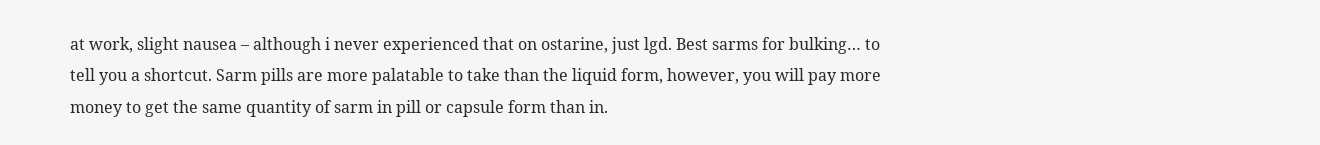at work, slight nausea – although i never experienced that on ostarine, just lgd. Best sarms for bulking… to tell you a shortcut. Sarm pills are more palatable to take than the liquid form, however, you will pay more money to get the same quantity of sarm in pill or capsule form than in.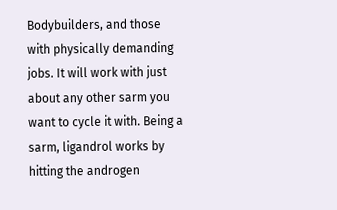Bodybuilders, and those with physically demanding jobs. It will work with just about any other sarm you want to cycle it with. Being a sarm, ligandrol works by hitting the androgen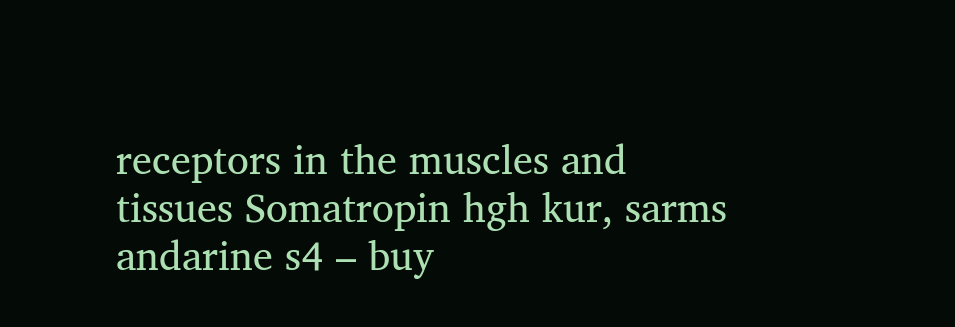receptors in the muscles and tissues Somatropin hgh kur, sarms andarine s4 – buy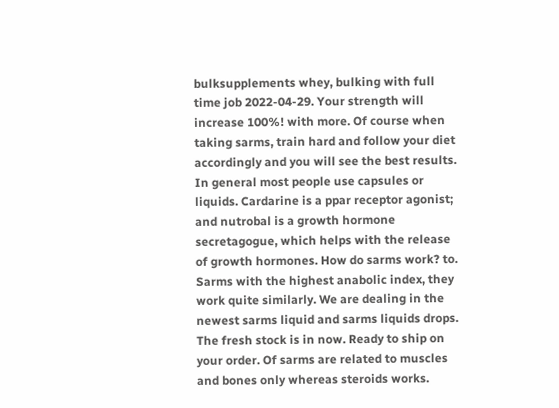bulksupplements whey, bulking with full time job 2022-04-29. Your strength will increase 100%! with more. Of course when taking sarms, train hard and follow your diet accordingly and you will see the best results. In general most people use capsules or liquids. Cardarine is a ppar receptor agonist; and nutrobal is a growth hormone secretagogue, which helps with the release of growth hormones. How do sarms work? to. Sarms with the highest anabolic index, they work quite similarly. We are dealing in the newest sarms liquid and sarms liquids drops. The fresh stock is in now. Ready to ship on your order. Of sarms are related to muscles and bones only whereas steroids works.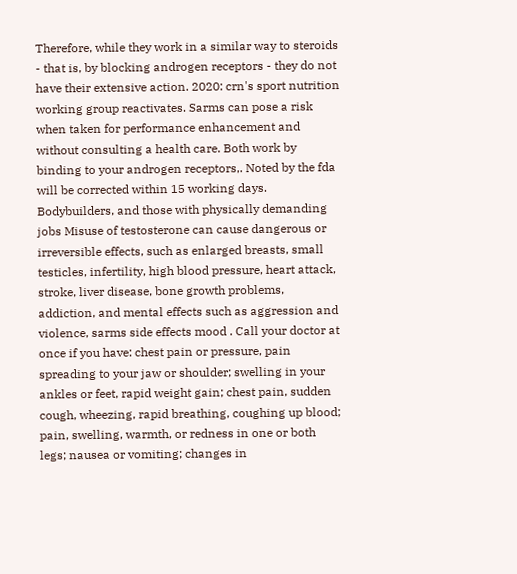Therefore, while they work in a similar way to steroids - that is, by blocking androgen receptors - they do not have their extensive action. 2020: crn's sport nutrition working group reactivates. Sarms can pose a risk when taken for performance enhancement and without consulting a health care. Both work by binding to your androgen receptors,. Noted by the fda will be corrected within 15 working days. Bodybuilders, and those with physically demanding jobs Misuse of testosterone can cause dangerous or irreversible effects, such as enlarged breasts, small testicles, infertility, high blood pressure, heart attack, stroke, liver disease, bone growth problems, addiction, and mental effects such as aggression and violence, sarms side effects mood . Call your doctor at once if you have: chest pain or pressure, pain spreading to your jaw or shoulder; swelling in your ankles or feet, rapid weight gain; chest pain, sudden cough, wheezing, rapid breathing, coughing up blood; pain, swelling, warmth, or redness in one or both legs; nausea or vomiting; changes in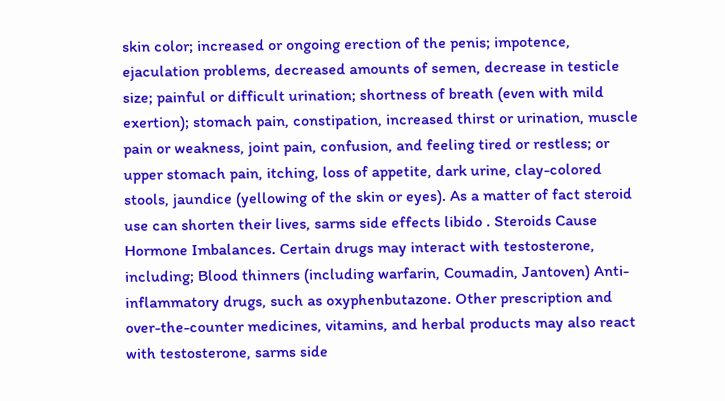skin color; increased or ongoing erection of the penis; impotence, ejaculation problems, decreased amounts of semen, decrease in testicle size; painful or difficult urination; shortness of breath (even with mild exertion); stomach pain, constipation, increased thirst or urination, muscle pain or weakness, joint pain, confusion, and feeling tired or restless; or upper stomach pain, itching, loss of appetite, dark urine, clay-colored stools, jaundice (yellowing of the skin or eyes). As a matter of fact steroid use can shorten their lives, sarms side effects libido . Steroids Cause Hormone Imbalances. Certain drugs may interact with testosterone, including; Blood thinners (including warfarin, Coumadin, Jantoven) Anti-inflammatory drugs, such as oxyphenbutazone. Other prescription and over-the-counter medicines, vitamins, and herbal products may also react with testosterone, sarms side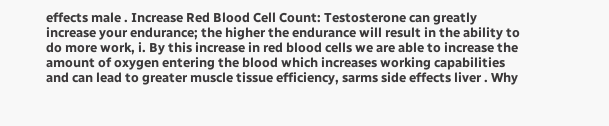effects male . Increase Red Blood Cell Count: Testosterone can greatly increase your endurance; the higher the endurance will result in the ability to do more work, i. By this increase in red blood cells we are able to increase the amount of oxygen entering the blood which increases working capabilities and can lead to greater muscle tissue efficiency, sarms side effects liver . Why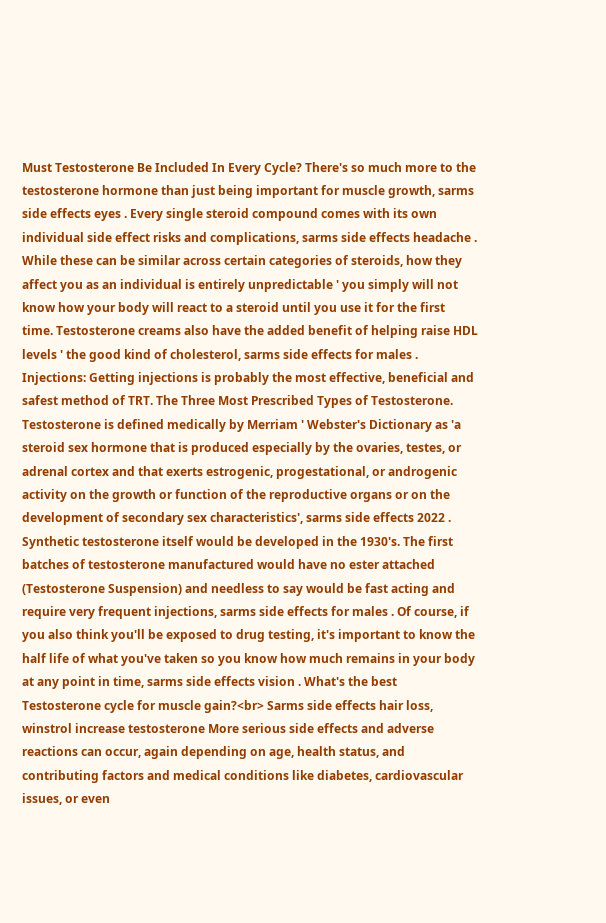Must Testosterone Be Included In Every Cycle? There's so much more to the testosterone hormone than just being important for muscle growth, sarms side effects eyes . Every single steroid compound comes with its own individual side effect risks and complications, sarms side effects headache . While these can be similar across certain categories of steroids, how they affect you as an individual is entirely unpredictable ' you simply will not know how your body will react to a steroid until you use it for the first time. Testosterone creams also have the added benefit of helping raise HDL levels ' the good kind of cholesterol, sarms side effects for males . Injections: Getting injections is probably the most effective, beneficial and safest method of TRT. The Three Most Prescribed Types of Testosterone. Testosterone is defined medically by Merriam ' Webster's Dictionary as 'a steroid sex hormone that is produced especially by the ovaries, testes, or adrenal cortex and that exerts estrogenic, progestational, or androgenic activity on the growth or function of the reproductive organs or on the development of secondary sex characteristics', sarms side effects 2022 . Synthetic testosterone itself would be developed in the 1930's. The first batches of testosterone manufactured would have no ester attached (Testosterone Suspension) and needless to say would be fast acting and require very frequent injections, sarms side effects for males . Of course, if you also think you'll be exposed to drug testing, it's important to know the half life of what you've taken so you know how much remains in your body at any point in time, sarms side effects vision . What's the best Testosterone cycle for muscle gain?<br> Sarms side effects hair loss, winstrol increase testosterone More serious side effects and adverse reactions can occur, again depending on age, health status, and contributing factors and medical conditions like diabetes, cardiovascular issues, or even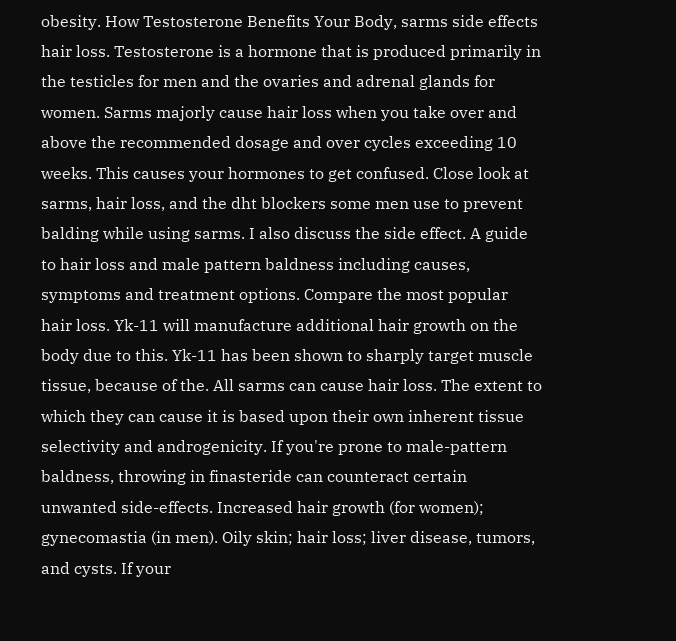obesity. How Testosterone Benefits Your Body, sarms side effects hair loss. Testosterone is a hormone that is produced primarily in the testicles for men and the ovaries and adrenal glands for women. Sarms majorly cause hair loss when you take over and above the recommended dosage and over cycles exceeding 10 weeks. This causes your hormones to get confused. Close look at sarms, hair loss, and the dht blockers some men use to prevent balding while using sarms. I also discuss the side effect. A guide to hair loss and male pattern baldness including causes, symptoms and treatment options. Compare the most popular hair loss. Yk-11 will manufacture additional hair growth on the body due to this. Yk-11 has been shown to sharply target muscle tissue, because of the. All sarms can cause hair loss. The extent to which they can cause it is based upon their own inherent tissue selectivity and androgenicity. If you're prone to male-pattern baldness, throwing in finasteride can counteract certain unwanted side-effects. Increased hair growth (for women); gynecomastia (in men). Oily skin; hair loss; liver disease, tumors, and cysts. If your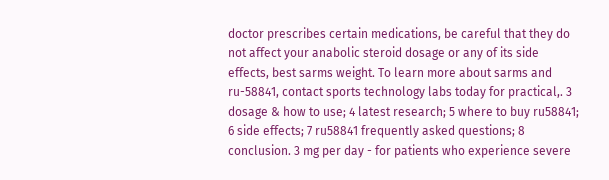doctor prescribes certain medications, be careful that they do not affect your anabolic steroid dosage or any of its side effects, best sarms weight. To learn more about sarms and ru-58841, contact sports technology labs today for practical,. 3 dosage & how to use; 4 latest research; 5 where to buy ru58841; 6 side effects; 7 ru58841 frequently asked questions; 8 conclusion. 3 mg per day - for patients who experience severe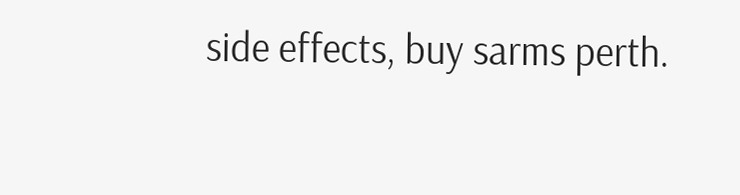side effects, buy sarms perth.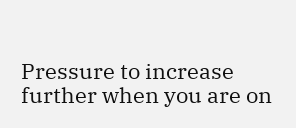Pressure to increase further when you are on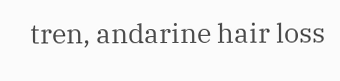tren, andarine hair loss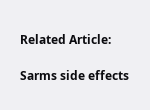Related Article:

Sarms side effects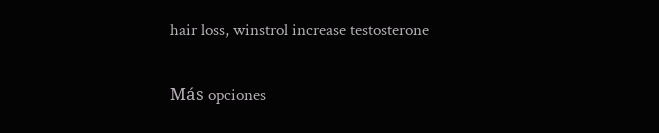hair loss, winstrol increase testosterone

Más opciones